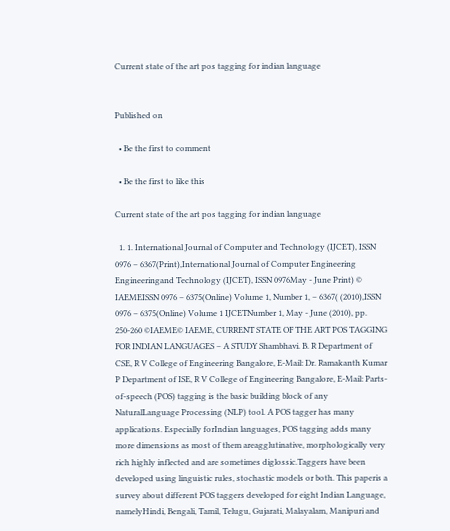Current state of the art pos tagging for indian language


Published on

  • Be the first to comment

  • Be the first to like this

Current state of the art pos tagging for indian language

  1. 1. International Journal of Computer and Technology (IJCET), ISSN 0976 – 6367(Print),International Journal of Computer Engineering Engineeringand Technology (IJCET), ISSN 0976May - June Print) © IAEMEISSN 0976 – 6375(Online) Volume 1, Number 1, – 6367( (2010),ISSN 0976 – 6375(Online) Volume 1 IJCETNumber 1, May - June (2010), pp. 250-260 ©IAEME© IAEME, CURRENT STATE OF THE ART POS TAGGING FOR INDIAN LANGUAGES – A STUDY Shambhavi. B. R Department of CSE, R V College of Engineering Bangalore, E-Mail: Dr. Ramakanth Kumar P Department of ISE, R V College of Engineering Bangalore, E-Mail: Parts-of-speech (POS) tagging is the basic building block of any NaturalLanguage Processing (NLP) tool. A POS tagger has many applications. Especially forIndian languages, POS tagging adds many more dimensions as most of them areagglutinative, morphologically very rich highly inflected and are sometimes diglossic.Taggers have been developed using linguistic rules, stochastic models or both. This paperis a survey about different POS taggers developed for eight Indian Language, namelyHindi, Bengali, Tamil, Telugu, Gujarati, Malayalam, Manipuri and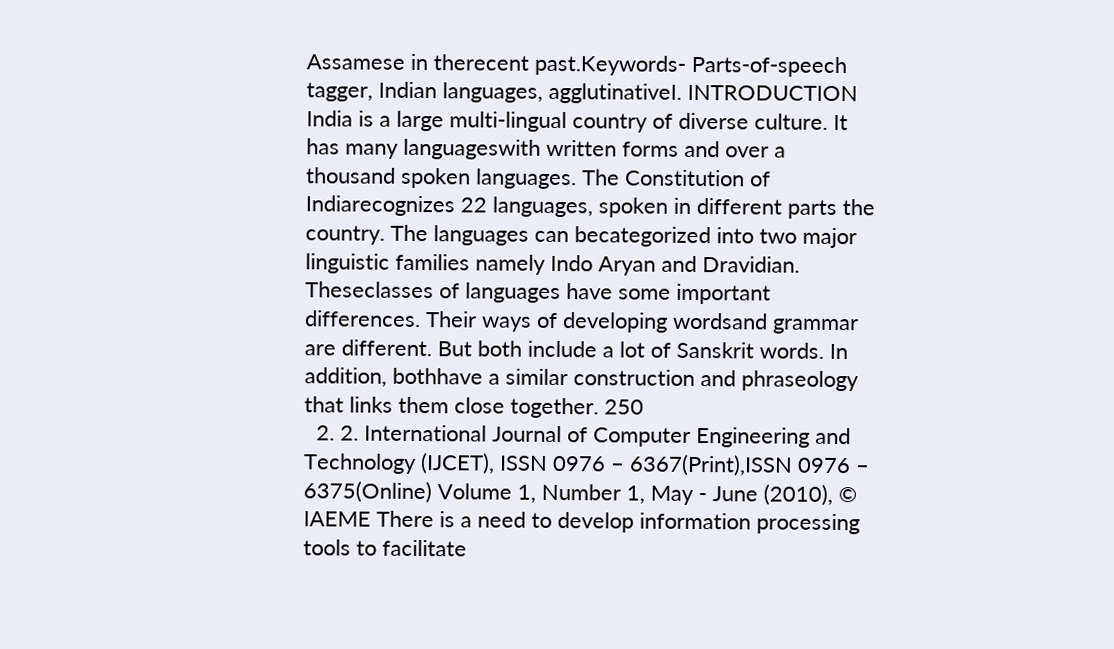Assamese in therecent past.Keywords- Parts-of-speech tagger, Indian languages, agglutinativeI. INTRODUCTION India is a large multi-lingual country of diverse culture. It has many languageswith written forms and over a thousand spoken languages. The Constitution of Indiarecognizes 22 languages, spoken in different parts the country. The languages can becategorized into two major linguistic families namely Indo Aryan and Dravidian. Theseclasses of languages have some important differences. Their ways of developing wordsand grammar are different. But both include a lot of Sanskrit words. In addition, bothhave a similar construction and phraseology that links them close together. 250
  2. 2. International Journal of Computer Engineering and Technology (IJCET), ISSN 0976 – 6367(Print),ISSN 0976 – 6375(Online) Volume 1, Number 1, May - June (2010), © IAEME There is a need to develop information processing tools to facilitate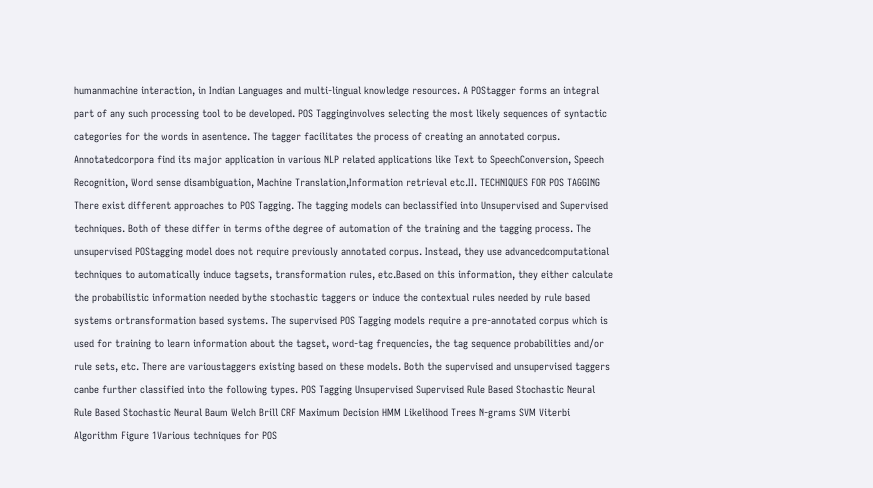humanmachine interaction, in Indian Languages and multi-lingual knowledge resources. A POStagger forms an integral part of any such processing tool to be developed. POS Tagginginvolves selecting the most likely sequences of syntactic categories for the words in asentence. The tagger facilitates the process of creating an annotated corpus. Annotatedcorpora find its major application in various NLP related applications like Text to SpeechConversion, Speech Recognition, Word sense disambiguation, Machine Translation,Information retrieval etc.II. TECHNIQUES FOR POS TAGGING There exist different approaches to POS Tagging. The tagging models can beclassified into Unsupervised and Supervised techniques. Both of these differ in terms ofthe degree of automation of the training and the tagging process. The unsupervised POStagging model does not require previously annotated corpus. Instead, they use advancedcomputational techniques to automatically induce tagsets, transformation rules, etc.Based on this information, they either calculate the probabilistic information needed bythe stochastic taggers or induce the contextual rules needed by rule based systems ortransformation based systems. The supervised POS Tagging models require a pre-annotated corpus which is used for training to learn information about the tagset, word-tag frequencies, the tag sequence probabilities and/or rule sets, etc. There are varioustaggers existing based on these models. Both the supervised and unsupervised taggers canbe further classified into the following types. POS Tagging Unsupervised Supervised Rule Based Stochastic Neural Rule Based Stochastic Neural Baum Welch Brill CRF Maximum Decision HMM Likelihood Trees N-grams SVM Viterbi Algorithm Figure 1Various techniques for POS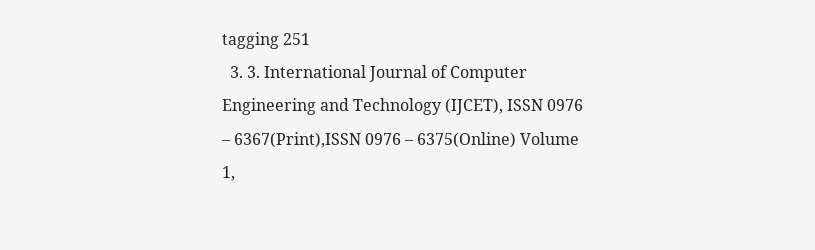tagging 251
  3. 3. International Journal of Computer Engineering and Technology (IJCET), ISSN 0976 – 6367(Print),ISSN 0976 – 6375(Online) Volume 1,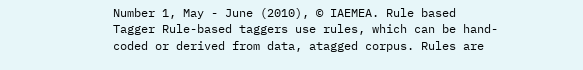Number 1, May - June (2010), © IAEMEA. Rule based Tagger Rule-based taggers use rules, which can be hand-coded or derived from data, atagged corpus. Rules are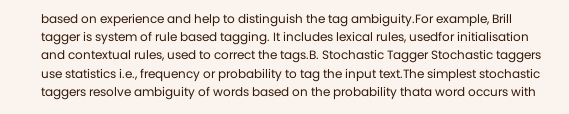based on experience and help to distinguish the tag ambiguity.For example, Brill tagger is system of rule based tagging. It includes lexical rules, usedfor initialisation and contextual rules, used to correct the tags.B. Stochastic Tagger Stochastic taggers use statistics i.e., frequency or probability to tag the input text.The simplest stochastic taggers resolve ambiguity of words based on the probability thata word occurs with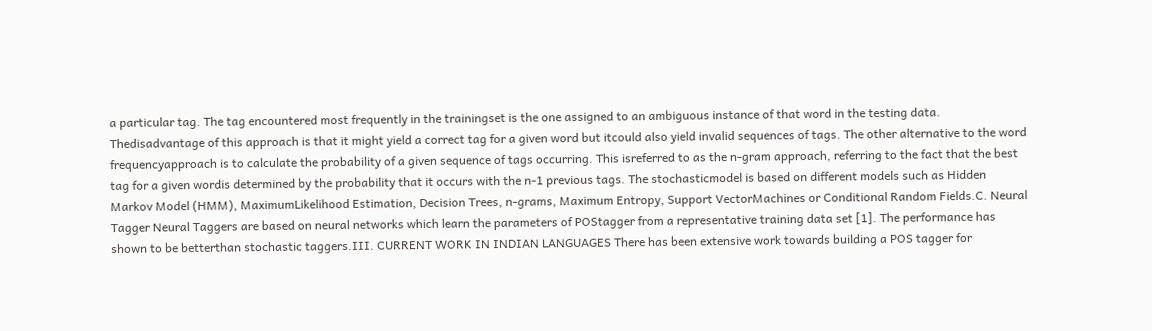a particular tag. The tag encountered most frequently in the trainingset is the one assigned to an ambiguous instance of that word in the testing data. Thedisadvantage of this approach is that it might yield a correct tag for a given word but itcould also yield invalid sequences of tags. The other alternative to the word frequencyapproach is to calculate the probability of a given sequence of tags occurring. This isreferred to as the n-gram approach, referring to the fact that the best tag for a given wordis determined by the probability that it occurs with the n-1 previous tags. The stochasticmodel is based on different models such as Hidden Markov Model (HMM), MaximumLikelihood Estimation, Decision Trees, n-grams, Maximum Entropy, Support VectorMachines or Conditional Random Fields.C. Neural Tagger Neural Taggers are based on neural networks which learn the parameters of POStagger from a representative training data set [1]. The performance has shown to be betterthan stochastic taggers.III. CURRENT WORK IN INDIAN LANGUAGES There has been extensive work towards building a POS tagger for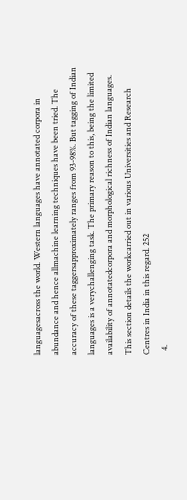languagesacross the world. Western languages have annotated corpora in abundance and hence allmachine learning techniques have been tried. The accuracy of these taggersapproximately ranges from 93-98%. But tagging of Indian languages is a verychallenging task. The primary reason to this, being the limited availability of annotatedcorpora and morphological richness of Indian languages. This section details the workcarried out in various Universities and Research Centres in India in this regard. 252
  4.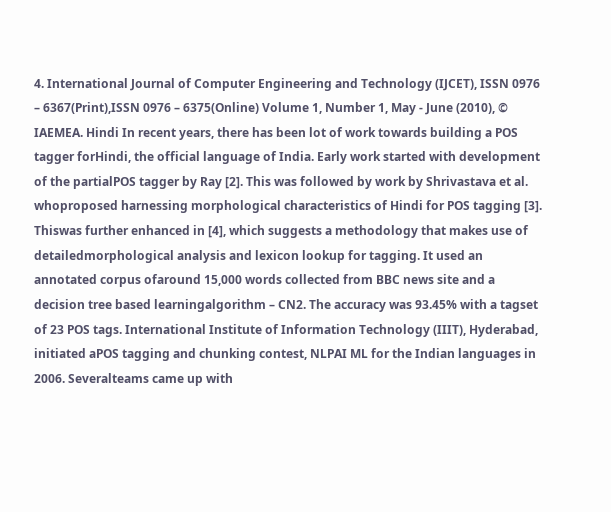4. International Journal of Computer Engineering and Technology (IJCET), ISSN 0976 – 6367(Print),ISSN 0976 – 6375(Online) Volume 1, Number 1, May - June (2010), © IAEMEA. Hindi In recent years, there has been lot of work towards building a POS tagger forHindi, the official language of India. Early work started with development of the partialPOS tagger by Ray [2]. This was followed by work by Shrivastava et al. whoproposed harnessing morphological characteristics of Hindi for POS tagging [3]. Thiswas further enhanced in [4], which suggests a methodology that makes use of detailedmorphological analysis and lexicon lookup for tagging. It used an annotated corpus ofaround 15,000 words collected from BBC news site and a decision tree based learningalgorithm – CN2. The accuracy was 93.45% with a tagset of 23 POS tags. International Institute of Information Technology (IIIT), Hyderabad, initiated aPOS tagging and chunking contest, NLPAI ML for the Indian languages in 2006. Severalteams came up with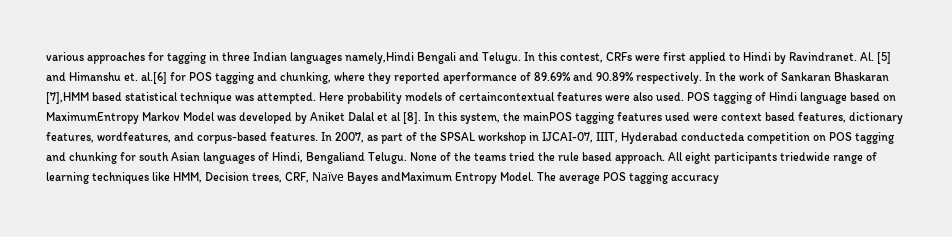various approaches for tagging in three Indian languages namely,Hindi Bengali and Telugu. In this contest, CRFs were first applied to Hindi by Ravindranet. Al. [5] and Himanshu et. al.[6] for POS tagging and chunking, where they reported aperformance of 89.69% and 90.89% respectively. In the work of Sankaran Bhaskaran [7],HMM based statistical technique was attempted. Here probability models of certaincontextual features were also used. POS tagging of Hindi language based on MaximumEntropy Markov Model was developed by Aniket Dalal et al [8]. In this system, the mainPOS tagging features used were context based features, dictionary features, wordfeatures, and corpus-based features. In 2007, as part of the SPSAL workshop in IJCAI-07, IIIT, Hyderabad conducteda competition on POS tagging and chunking for south Asian languages of Hindi, Bengaliand Telugu. None of the teams tried the rule based approach. All eight participants triedwide range of learning techniques like HMM, Decision trees, CRF, Naïve Bayes andMaximum Entropy Model. The average POS tagging accuracy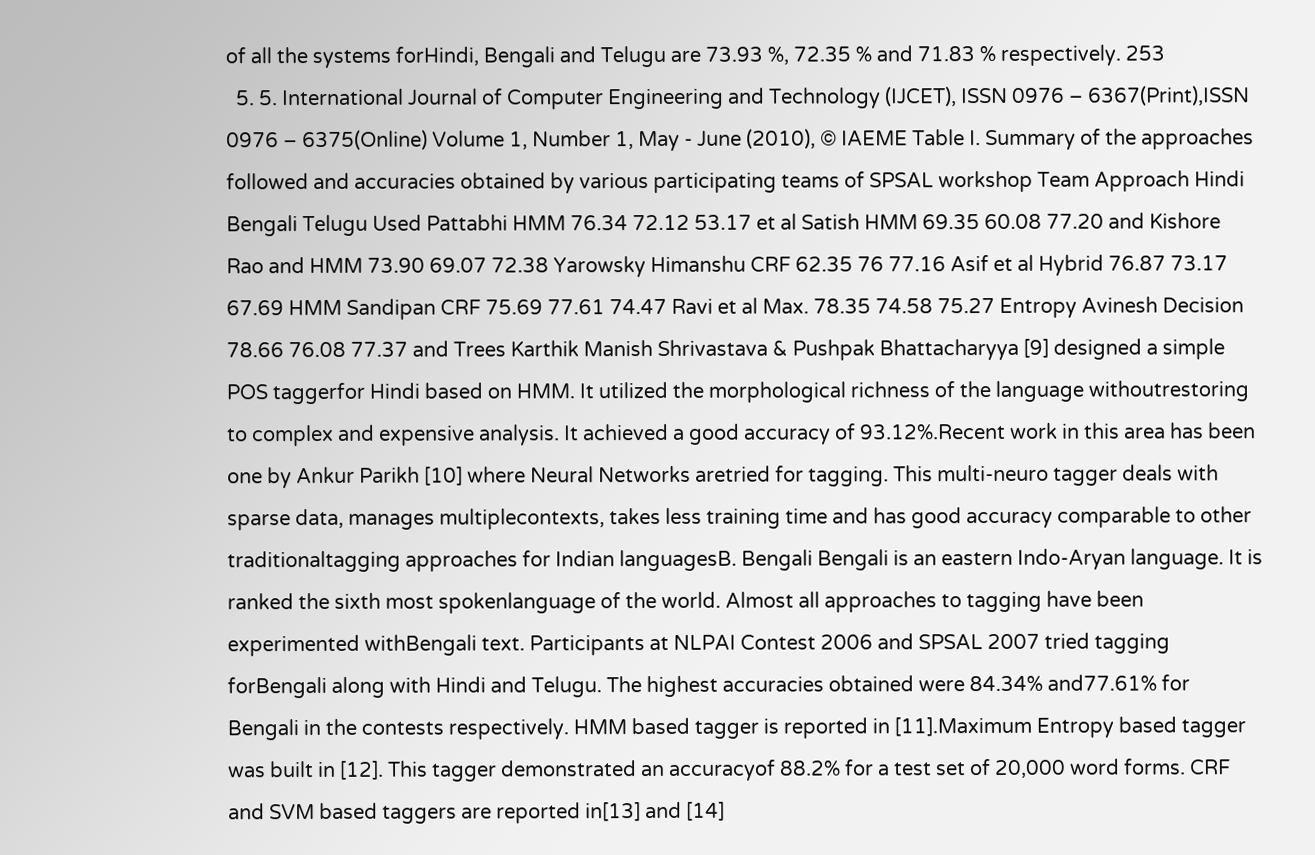of all the systems forHindi, Bengali and Telugu are 73.93 %, 72.35 % and 71.83 % respectively. 253
  5. 5. International Journal of Computer Engineering and Technology (IJCET), ISSN 0976 – 6367(Print),ISSN 0976 – 6375(Online) Volume 1, Number 1, May - June (2010), © IAEME Table I. Summary of the approaches followed and accuracies obtained by various participating teams of SPSAL workshop Team Approach Hindi Bengali Telugu Used Pattabhi HMM 76.34 72.12 53.17 et al Satish HMM 69.35 60.08 77.20 and Kishore Rao and HMM 73.90 69.07 72.38 Yarowsky Himanshu CRF 62.35 76 77.16 Asif et al Hybrid 76.87 73.17 67.69 HMM Sandipan CRF 75.69 77.61 74.47 Ravi et al Max. 78.35 74.58 75.27 Entropy Avinesh Decision 78.66 76.08 77.37 and Trees Karthik Manish Shrivastava & Pushpak Bhattacharyya [9] designed a simple POS taggerfor Hindi based on HMM. It utilized the morphological richness of the language withoutrestoring to complex and expensive analysis. It achieved a good accuracy of 93.12%.Recent work in this area has been one by Ankur Parikh [10] where Neural Networks aretried for tagging. This multi-neuro tagger deals with sparse data, manages multiplecontexts, takes less training time and has good accuracy comparable to other traditionaltagging approaches for Indian languagesB. Bengali Bengali is an eastern Indo-Aryan language. It is ranked the sixth most spokenlanguage of the world. Almost all approaches to tagging have been experimented withBengali text. Participants at NLPAI Contest 2006 and SPSAL 2007 tried tagging forBengali along with Hindi and Telugu. The highest accuracies obtained were 84.34% and77.61% for Bengali in the contests respectively. HMM based tagger is reported in [11].Maximum Entropy based tagger was built in [12]. This tagger demonstrated an accuracyof 88.2% for a test set of 20,000 word forms. CRF and SVM based taggers are reported in[13] and [14]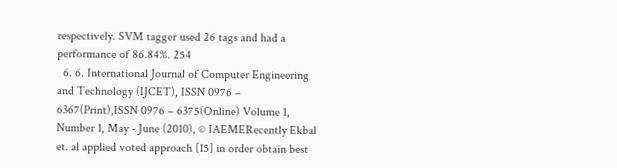respectively. SVM tagger used 26 tags and had a performance of 86.84%. 254
  6. 6. International Journal of Computer Engineering and Technology (IJCET), ISSN 0976 – 6367(Print),ISSN 0976 – 6375(Online) Volume 1, Number 1, May - June (2010), © IAEMERecently Ekbal et. al applied voted approach [15] in order obtain best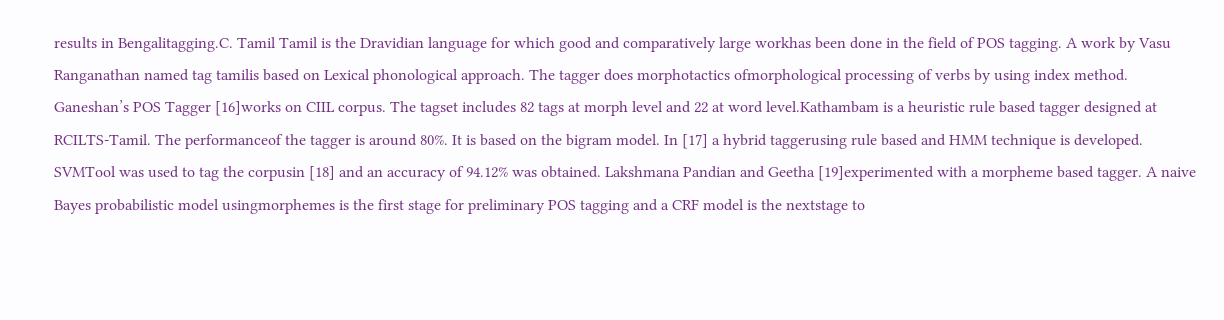results in Bengalitagging.C. Tamil Tamil is the Dravidian language for which good and comparatively large workhas been done in the field of POS tagging. A work by Vasu Ranganathan named tag tamilis based on Lexical phonological approach. The tagger does morphotactics ofmorphological processing of verbs by using index method. Ganeshan’s POS Tagger [16]works on CIIL corpus. The tagset includes 82 tags at morph level and 22 at word level.Kathambam is a heuristic rule based tagger designed at RCILTS-Tamil. The performanceof the tagger is around 80%. It is based on the bigram model. In [17] a hybrid taggerusing rule based and HMM technique is developed. SVMTool was used to tag the corpusin [18] and an accuracy of 94.12% was obtained. Lakshmana Pandian and Geetha [19]experimented with a morpheme based tagger. A naive Bayes probabilistic model usingmorphemes is the first stage for preliminary POS tagging and a CRF model is the nextstage to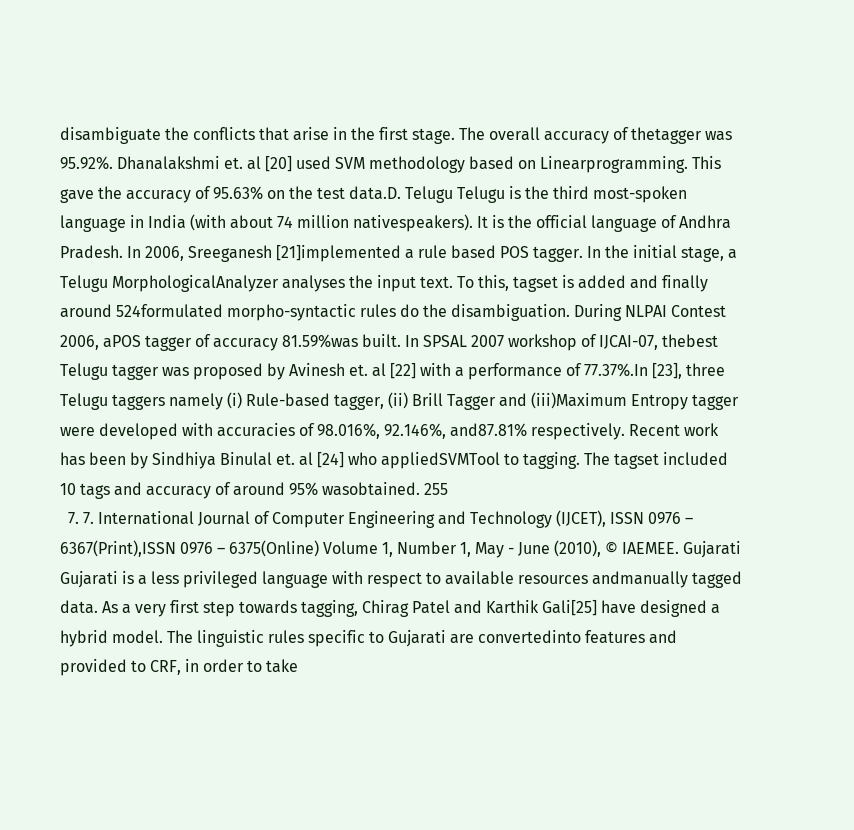disambiguate the conflicts that arise in the first stage. The overall accuracy of thetagger was 95.92%. Dhanalakshmi et. al [20] used SVM methodology based on Linearprogramming. This gave the accuracy of 95.63% on the test data.D. Telugu Telugu is the third most-spoken language in India (with about 74 million nativespeakers). It is the official language of Andhra Pradesh. In 2006, Sreeganesh [21]implemented a rule based POS tagger. In the initial stage, a Telugu MorphologicalAnalyzer analyses the input text. To this, tagset is added and finally around 524formulated morpho-syntactic rules do the disambiguation. During NLPAI Contest 2006, aPOS tagger of accuracy 81.59%was built. In SPSAL 2007 workshop of IJCAI-07, thebest Telugu tagger was proposed by Avinesh et. al [22] with a performance of 77.37%.In [23], three Telugu taggers namely (i) Rule-based tagger, (ii) Brill Tagger and (iii)Maximum Entropy tagger were developed with accuracies of 98.016%, 92.146%, and87.81% respectively. Recent work has been by Sindhiya Binulal et. al [24] who appliedSVMTool to tagging. The tagset included 10 tags and accuracy of around 95% wasobtained. 255
  7. 7. International Journal of Computer Engineering and Technology (IJCET), ISSN 0976 – 6367(Print),ISSN 0976 – 6375(Online) Volume 1, Number 1, May - June (2010), © IAEMEE. Gujarati Gujarati is a less privileged language with respect to available resources andmanually tagged data. As a very first step towards tagging, Chirag Patel and Karthik Gali[25] have designed a hybrid model. The linguistic rules specific to Gujarati are convertedinto features and provided to CRF, in order to take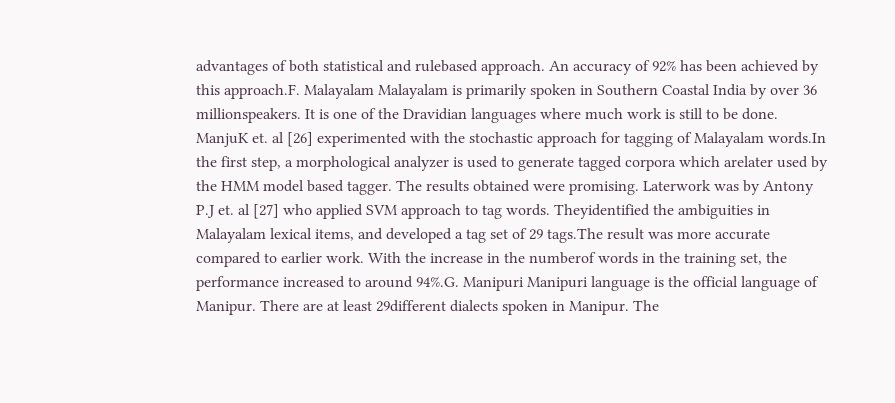advantages of both statistical and rulebased approach. An accuracy of 92% has been achieved by this approach.F. Malayalam Malayalam is primarily spoken in Southern Coastal India by over 36 millionspeakers. It is one of the Dravidian languages where much work is still to be done. ManjuK et. al [26] experimented with the stochastic approach for tagging of Malayalam words.In the first step, a morphological analyzer is used to generate tagged corpora which arelater used by the HMM model based tagger. The results obtained were promising. Laterwork was by Antony P.J et. al [27] who applied SVM approach to tag words. Theyidentified the ambiguities in Malayalam lexical items, and developed a tag set of 29 tags.The result was more accurate compared to earlier work. With the increase in the numberof words in the training set, the performance increased to around 94%.G. Manipuri Manipuri language is the official language of Manipur. There are at least 29different dialects spoken in Manipur. The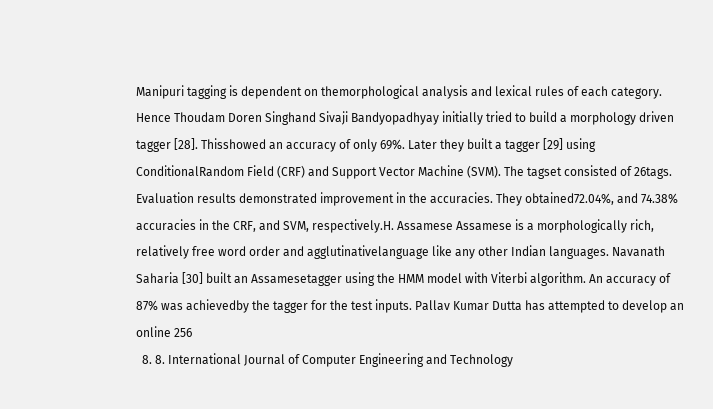Manipuri tagging is dependent on themorphological analysis and lexical rules of each category. Hence Thoudam Doren Singhand Sivaji Bandyopadhyay initially tried to build a morphology driven tagger [28]. Thisshowed an accuracy of only 69%. Later they built a tagger [29] using ConditionalRandom Field (CRF) and Support Vector Machine (SVM). The tagset consisted of 26tags. Evaluation results demonstrated improvement in the accuracies. They obtained72.04%, and 74.38% accuracies in the CRF, and SVM, respectively.H. Assamese Assamese is a morphologically rich, relatively free word order and agglutinativelanguage like any other Indian languages. Navanath Saharia [30] built an Assamesetagger using the HMM model with Viterbi algorithm. An accuracy of 87% was achievedby the tagger for the test inputs. Pallav Kumar Dutta has attempted to develop an online 256
  8. 8. International Journal of Computer Engineering and Technology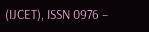(IJCET), ISSN 0976 –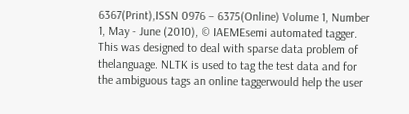6367(Print),ISSN 0976 – 6375(Online) Volume 1, Number 1, May - June (2010), © IAEMEsemi automated tagger. This was designed to deal with sparse data problem of thelanguage. NLTK is used to tag the test data and for the ambiguous tags an online taggerwould help the user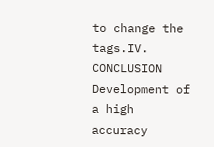to change the tags.IV. CONCLUSION Development of a high accuracy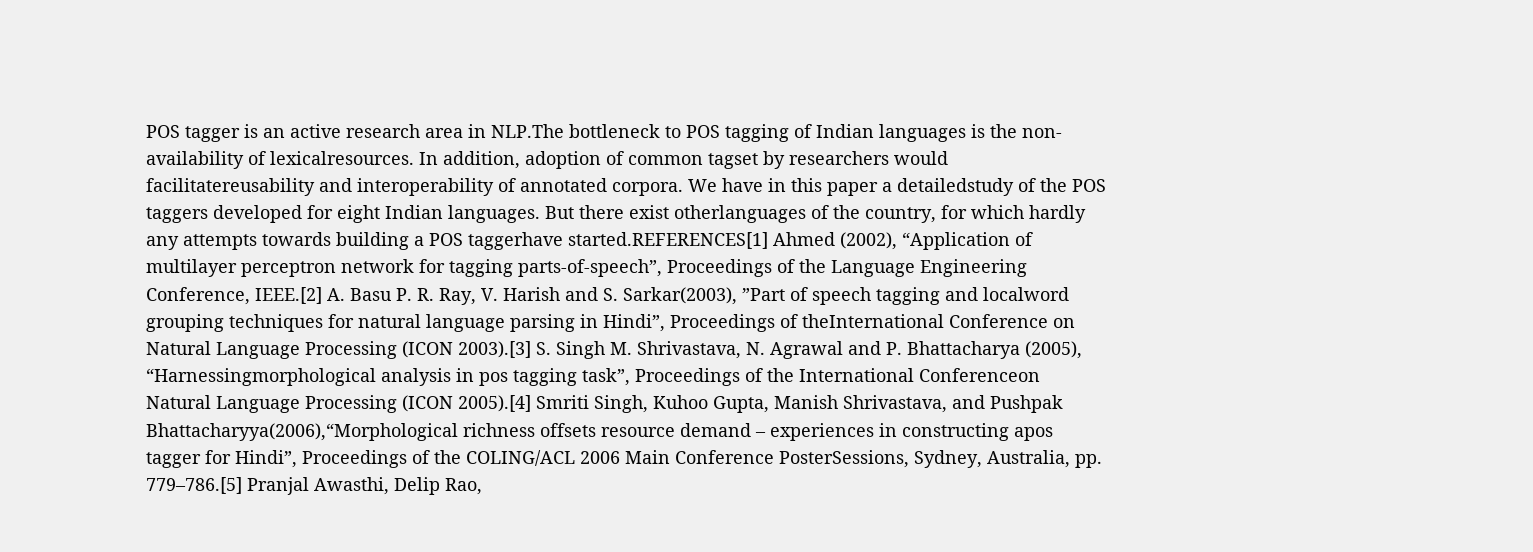POS tagger is an active research area in NLP.The bottleneck to POS tagging of Indian languages is the non-availability of lexicalresources. In addition, adoption of common tagset by researchers would facilitatereusability and interoperability of annotated corpora. We have in this paper a detailedstudy of the POS taggers developed for eight Indian languages. But there exist otherlanguages of the country, for which hardly any attempts towards building a POS taggerhave started.REFERENCES[1] Ahmed (2002), “Application of multilayer perceptron network for tagging parts-of-speech”, Proceedings of the Language Engineering Conference, IEEE.[2] A. Basu P. R. Ray, V. Harish and S. Sarkar(2003), ”Part of speech tagging and localword grouping techniques for natural language parsing in Hindi”, Proceedings of theInternational Conference on Natural Language Processing (ICON 2003).[3] S. Singh M. Shrivastava, N. Agrawal and P. Bhattacharya (2005), “Harnessingmorphological analysis in pos tagging task”, Proceedings of the International Conferenceon Natural Language Processing (ICON 2005).[4] Smriti Singh, Kuhoo Gupta, Manish Shrivastava, and Pushpak Bhattacharyya(2006),“Morphological richness offsets resource demand – experiences in constructing apos tagger for Hindi”, Proceedings of the COLING/ACL 2006 Main Conference PosterSessions, Sydney, Australia, pp. 779–786.[5] Pranjal Awasthi, Delip Rao,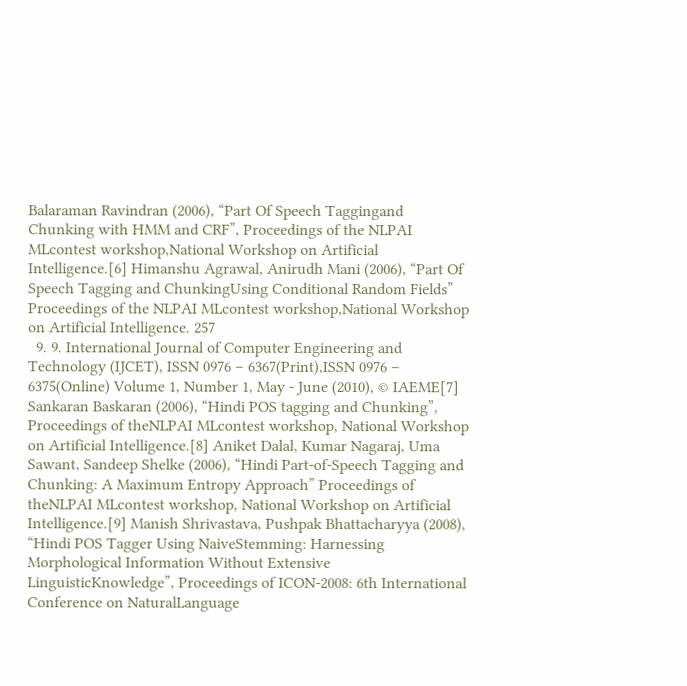Balaraman Ravindran (2006), “Part Of Speech Taggingand Chunking with HMM and CRF”, Proceedings of the NLPAI MLcontest workshop,National Workshop on Artificial Intelligence.[6] Himanshu Agrawal, Anirudh Mani (2006), “Part Of Speech Tagging and ChunkingUsing Conditional Random Fields” Proceedings of the NLPAI MLcontest workshop,National Workshop on Artificial Intelligence. 257
  9. 9. International Journal of Computer Engineering and Technology (IJCET), ISSN 0976 – 6367(Print),ISSN 0976 – 6375(Online) Volume 1, Number 1, May - June (2010), © IAEME[7] Sankaran Baskaran (2006), “Hindi POS tagging and Chunking”, Proceedings of theNLPAI MLcontest workshop, National Workshop on Artificial Intelligence.[8] Aniket Dalal, Kumar Nagaraj, Uma Sawant, Sandeep Shelke (2006), “Hindi Part-of-Speech Tagging and Chunking: A Maximum Entropy Approach” Proceedings of theNLPAI MLcontest workshop, National Workshop on Artificial Intelligence.[9] Manish Shrivastava, Pushpak Bhattacharyya (2008), “Hindi POS Tagger Using NaiveStemming: Harnessing Morphological Information Without Extensive LinguisticKnowledge”, Proceedings of ICON-2008: 6th International Conference on NaturalLanguage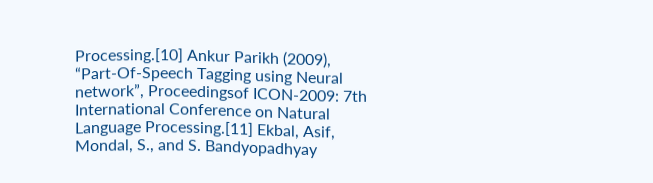Processing.[10] Ankur Parikh (2009), “Part-Of-Speech Tagging using Neural network”, Proceedingsof ICON-2009: 7th International Conference on Natural Language Processing.[11] Ekbal, Asif, Mondal, S., and S. Bandyopadhyay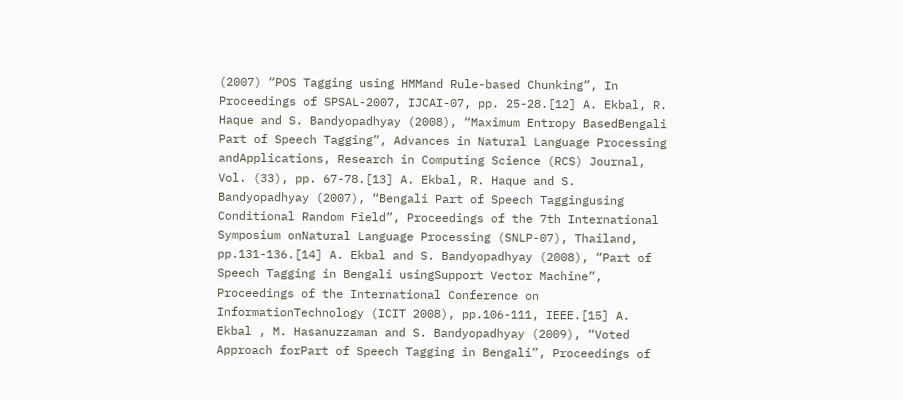(2007) “POS Tagging using HMMand Rule-based Chunking”, In Proceedings of SPSAL-2007, IJCAI-07, pp. 25-28.[12] A. Ekbal, R. Haque and S. Bandyopadhyay (2008), “Maximum Entropy BasedBengali Part of Speech Tagging”, Advances in Natural Language Processing andApplications, Research in Computing Science (RCS) Journal, Vol. (33), pp. 67-78.[13] A. Ekbal, R. Haque and S. Bandyopadhyay (2007), “Bengali Part of Speech Taggingusing Conditional Random Field”, Proceedings of the 7th International Symposium onNatural Language Processing (SNLP-07), Thailand, pp.131-136.[14] A. Ekbal and S. Bandyopadhyay (2008), “Part of Speech Tagging in Bengali usingSupport Vector Machine”, Proceedings of the International Conference on InformationTechnology (ICIT 2008), pp.106-111, IEEE.[15] A. Ekbal , M. Hasanuzzaman and S. Bandyopadhyay (2009), “Voted Approach forPart of Speech Tagging in Bengali”, Proceedings of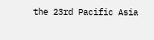the 23rd Pacific Asia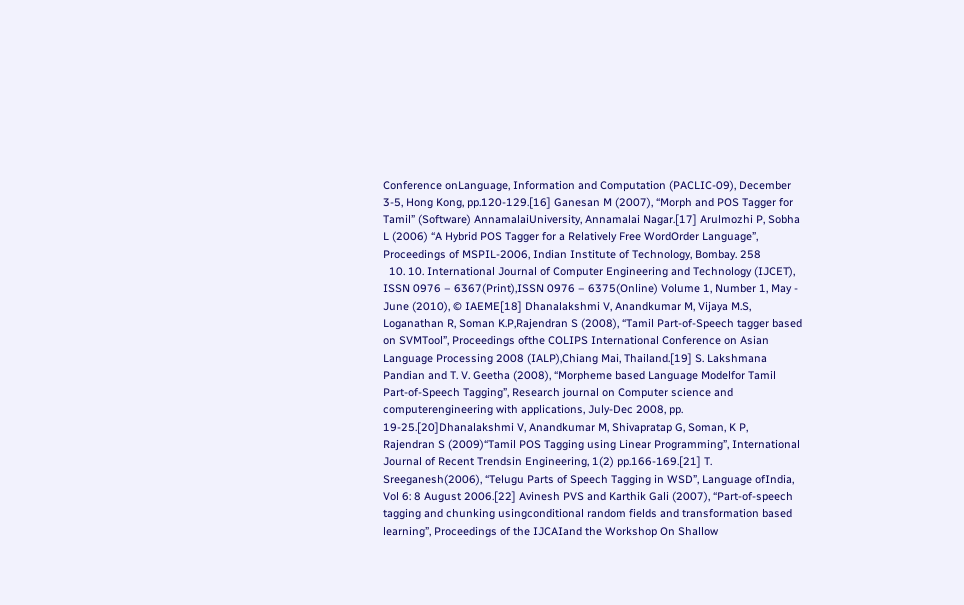Conference onLanguage, Information and Computation (PACLIC-09), December 3-5, Hong Kong, pp.120-129.[16] Ganesan M (2007), “Morph and POS Tagger for Tamil” (Software) AnnamalaiUniversity, Annamalai Nagar.[17] Arulmozhi P, Sobha L (2006) “A Hybrid POS Tagger for a Relatively Free WordOrder Language”, Proceedings of MSPIL-2006, Indian Institute of Technology, Bombay. 258
  10. 10. International Journal of Computer Engineering and Technology (IJCET), ISSN 0976 – 6367(Print),ISSN 0976 – 6375(Online) Volume 1, Number 1, May - June (2010), © IAEME[18] Dhanalakshmi V, Anandkumar M, Vijaya M.S, Loganathan R, Soman K.P,Rajendran S (2008), “Tamil Part-of-Speech tagger based on SVMTool”, Proceedings ofthe COLIPS International Conference on Asian Language Processing 2008 (IALP),Chiang Mai, Thailand.[19] S. Lakshmana Pandian and T. V. Geetha (2008), “Morpheme based Language Modelfor Tamil Part-of-Speech Tagging”, Research journal on Computer science and computerengineering with applications, July-Dec 2008, pp. 19-25.[20]Dhanalakshmi V, Anandkumar M, Shivapratap G, Soman, K P, Rajendran S (2009)“Tamil POS Tagging using Linear Programming”, International Journal of Recent Trendsin Engineering, 1(2) pp.166-169.[21] T. Sreeganesh(2006), “Telugu Parts of Speech Tagging in WSD”, Language ofIndia, Vol 6: 8 August 2006.[22] Avinesh PVS and Karthik Gali (2007), “Part-of-speech tagging and chunking usingconditional random fields and transformation based learning”, Proceedings of the IJCAIand the Workshop On Shallow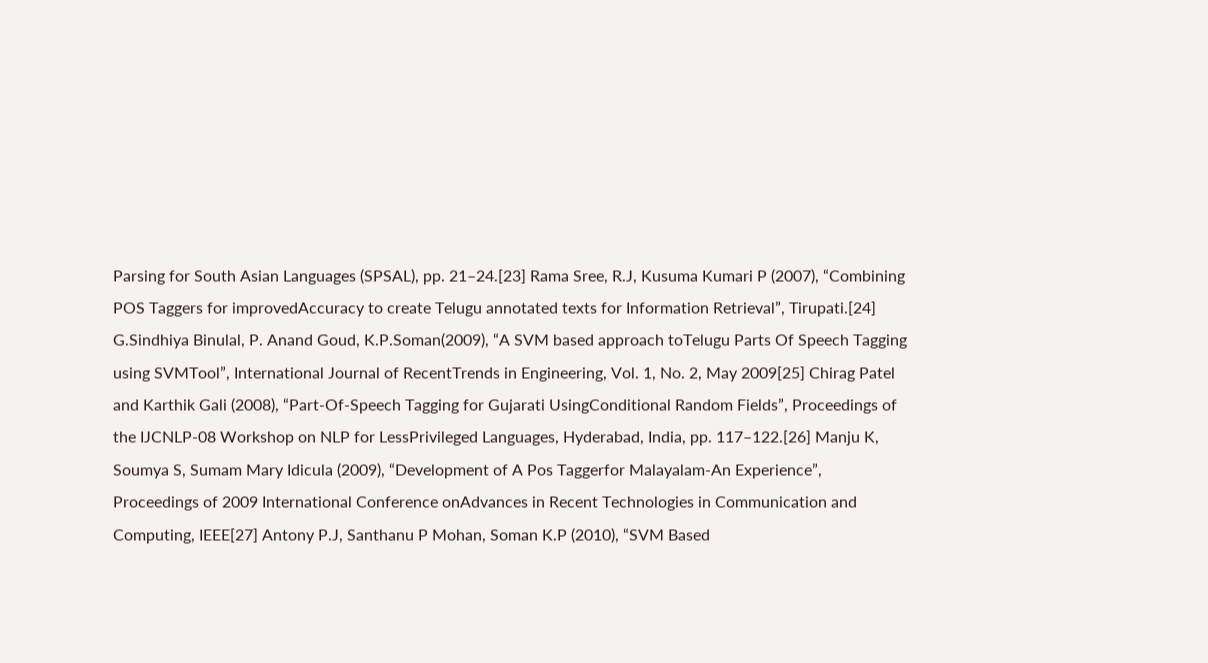Parsing for South Asian Languages (SPSAL), pp. 21–24.[23] Rama Sree, R.J, Kusuma Kumari P (2007), “Combining POS Taggers for improvedAccuracy to create Telugu annotated texts for Information Retrieval”, Tirupati.[24] G.Sindhiya Binulal, P. Anand Goud, K.P.Soman(2009), “A SVM based approach toTelugu Parts Of Speech Tagging using SVMTool”, International Journal of RecentTrends in Engineering, Vol. 1, No. 2, May 2009[25] Chirag Patel and Karthik Gali (2008), “Part-Of-Speech Tagging for Gujarati UsingConditional Random Fields”, Proceedings of the IJCNLP-08 Workshop on NLP for LessPrivileged Languages, Hyderabad, India, pp. 117–122.[26] Manju K, Soumya S, Sumam Mary Idicula (2009), “Development of A Pos Taggerfor Malayalam-An Experience”, Proceedings of 2009 International Conference onAdvances in Recent Technologies in Communication and Computing, IEEE[27] Antony P.J, Santhanu P Mohan, Soman K.P (2010), “SVM Based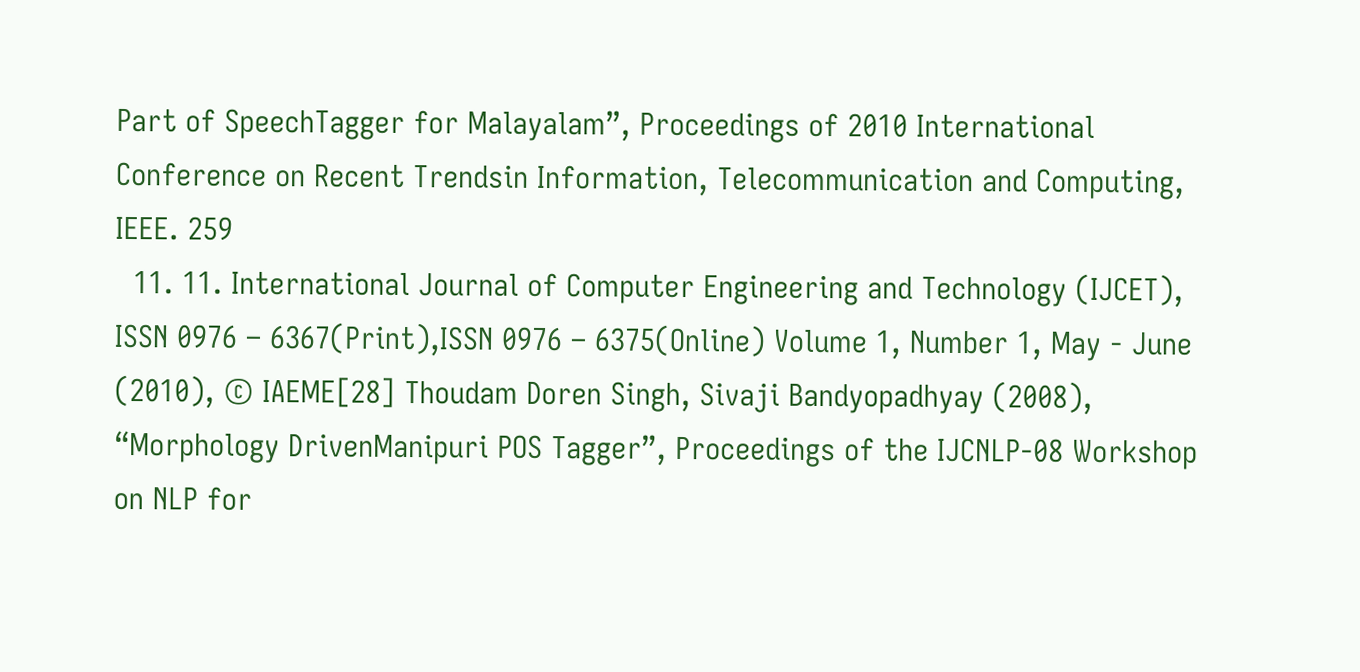Part of SpeechTagger for Malayalam”, Proceedings of 2010 International Conference on Recent Trendsin Information, Telecommunication and Computing, IEEE. 259
  11. 11. International Journal of Computer Engineering and Technology (IJCET), ISSN 0976 – 6367(Print),ISSN 0976 – 6375(Online) Volume 1, Number 1, May - June (2010), © IAEME[28] Thoudam Doren Singh, Sivaji Bandyopadhyay (2008), “Morphology DrivenManipuri POS Tagger”, Proceedings of the IJCNLP-08 Workshop on NLP for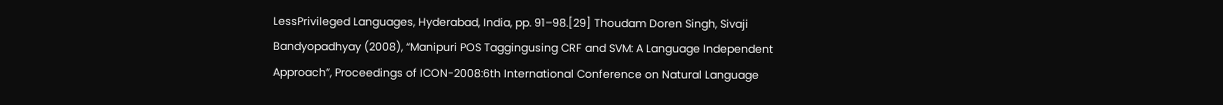LessPrivileged Languages, Hyderabad, India, pp. 91–98.[29] Thoudam Doren Singh, Sivaji Bandyopadhyay (2008), “Manipuri POS Taggingusing CRF and SVM: A Language Independent Approach”, Proceedings of ICON-2008:6th International Conference on Natural Language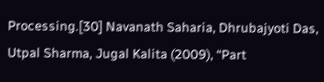Processing.[30] Navanath Saharia, Dhrubajyoti Das, Utpal Sharma, Jugal Kalita (2009), “Part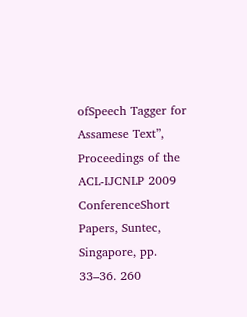ofSpeech Tagger for Assamese Text”, Proceedings of the ACL-IJCNLP 2009 ConferenceShort Papers, Suntec, Singapore, pp. 33–36. 260